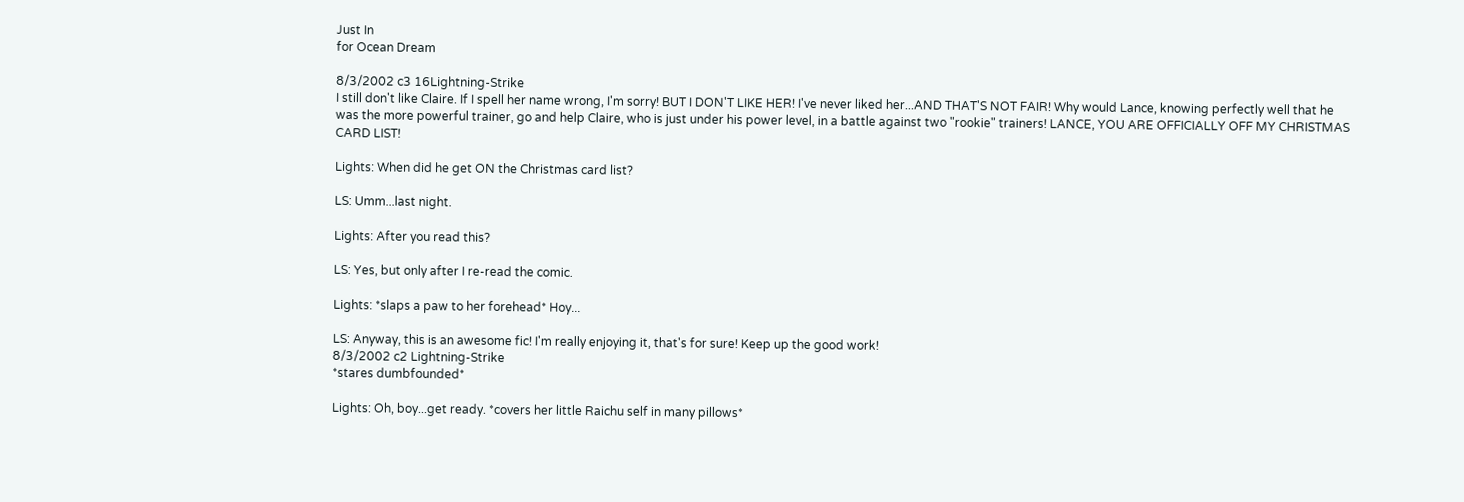Just In
for Ocean Dream

8/3/2002 c3 16Lightning-Strike
I still don't like Claire. If I spell her name wrong, I'm sorry! BUT I DON'T LIKE HER! I've never liked her...AND THAT'S NOT FAIR! Why would Lance, knowing perfectly well that he was the more powerful trainer, go and help Claire, who is just under his power level, in a battle against two "rookie" trainers! LANCE, YOU ARE OFFICIALLY OFF MY CHRISTMAS CARD LIST!

Lights: When did he get ON the Christmas card list?

LS: Umm...last night.

Lights: After you read this?

LS: Yes, but only after I re-read the comic.

Lights: *slaps a paw to her forehead* Hoy...

LS: Anyway, this is an awesome fic! I'm really enjoying it, that's for sure! Keep up the good work!
8/3/2002 c2 Lightning-Strike
*stares dumbfounded*

Lights: Oh, boy...get ready. *covers her little Raichu self in many pillows*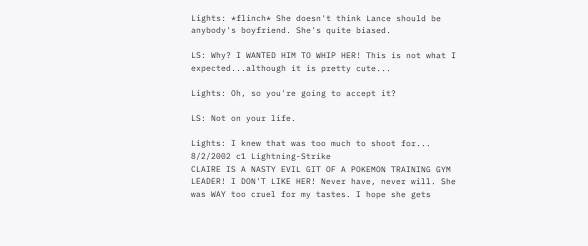Lights: *flinch* She doesn't think Lance should be anybody's boyfriend. She's quite biased.

LS: Why? I WANTED HIM TO WHIP HER! This is not what I expected...although it is pretty cute...

Lights: Oh, so you're going to accept it?

LS: Not on your life.

Lights: I knew that was too much to shoot for...
8/2/2002 c1 Lightning-Strike
CLAIRE IS A NASTY EVIL GIT OF A POKEMON TRAINING GYM LEADER! I DON'T LIKE HER! Never have, never will. She was WAY too cruel for my tastes. I hope she gets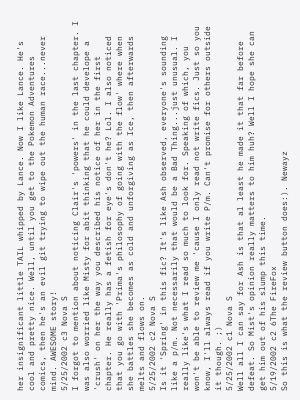her insignificant little TAIL whipped by Lance. Now I like Lance. He's cool and pretty nice. Well, until you get to the Pokemon Adventures comics, then he's an evil git trying to wipe out the human race...never mind. AWESOME story!
5/25/2002 c3 Nova S
I forgot to mention about noticing Clair's 'powers' in the last chapter. I was also worried like Misty for abit thinking that he could develope a 'crush' on her the way you described his notice of her in the first chapter. He really has a fetish for eye's don't he? Lol. I also noticed that you go with 'Prima's philosophy of going with the flow' where when she battles she becomes as cold and unforgiving as Ice, then afterwards melts and flows on.
5/25/2002 c2 Nova S
Is it 'Spring' in this fic? It's like Ash observed, everyone's sounding like a p/m. Not necessarily that would be a Bad Thing...just unusual. I really like's what I read so much to look for. Speaking of which, you won't be able to review me 'cause I only read not write fics. Just so you know, I'll always read if you write P/m. Can't promise for others outside it though. ;)
5/25/2002 c1 Nova S
Well all I can say for Ash is that al least he made it that far before defeat. So Mist's opinion really matters to him huh? Well I hope she can get him out of his slump this time.
5/19/2002 c2 6The FireFox
So this is what the review button does:). Newayz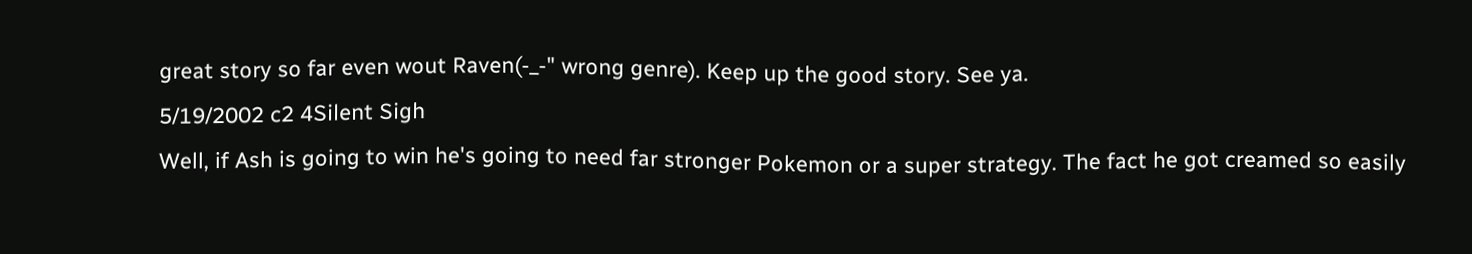great story so far even wout Raven(-_-" wrong genre). Keep up the good story. See ya.
5/19/2002 c2 4Silent Sigh
Well, if Ash is going to win he's going to need far stronger Pokemon or a super strategy. The fact he got creamed so easily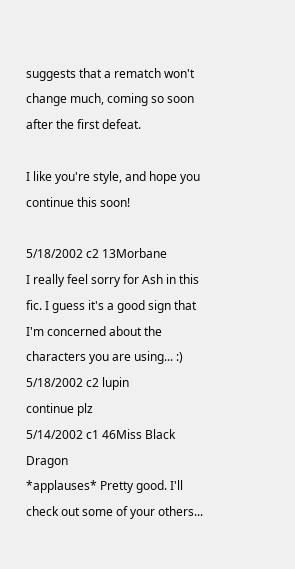suggests that a rematch won't change much, coming so soon after the first defeat.

I like you're style, and hope you continue this soon!

5/18/2002 c2 13Morbane
I really feel sorry for Ash in this fic. I guess it's a good sign that I'm concerned about the characters you are using... :)
5/18/2002 c2 lupin
continue plz
5/14/2002 c1 46Miss Black Dragon
*applauses* Pretty good. I'll check out some of your others...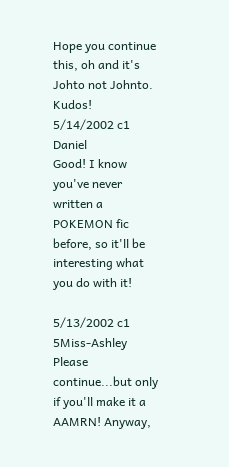Hope you continue this, oh and it's Johto not Johnto. Kudos!
5/14/2002 c1 Daniel
Good! I know you've never written a POKEMON fic before, so it'll be interesting what you do with it!

5/13/2002 c1 5Miss-Ashley
Please continue...but only if you'll make it a AAMRN! Anyway,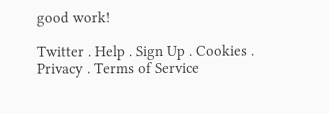good work!

Twitter . Help . Sign Up . Cookies . Privacy . Terms of Service